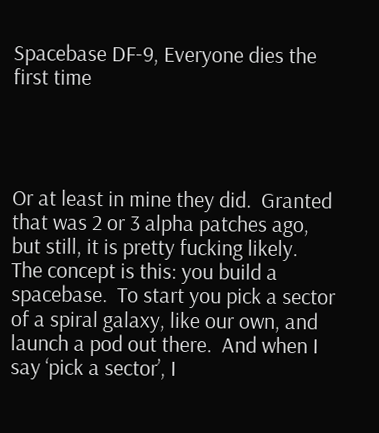Spacebase DF-9, Everyone dies the first time




Or at least in mine they did.  Granted that was 2 or 3 alpha patches ago, but still, it is pretty fucking likely.  The concept is this: you build a spacebase.  To start you pick a sector of a spiral galaxy, like our own, and launch a pod out there.  And when I say ‘pick a sector’, I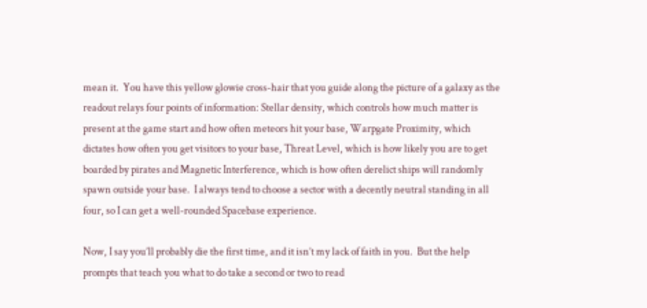mean it.  You have this yellow glowie cross-hair that you guide along the picture of a galaxy as the readout relays four points of information: Stellar density, which controls how much matter is present at the game start and how often meteors hit your base, Warpgate Proximity, which dictates how often you get visitors to your base, Threat Level, which is how likely you are to get boarded by pirates and Magnetic Interference, which is how often derelict ships will randomly spawn outside your base.  I always tend to choose a sector with a decently neutral standing in all four, so I can get a well-rounded Spacebase experience.

Now, I say you’ll probably die the first time, and it isn’t my lack of faith in you.  But the help prompts that teach you what to do take a second or two to read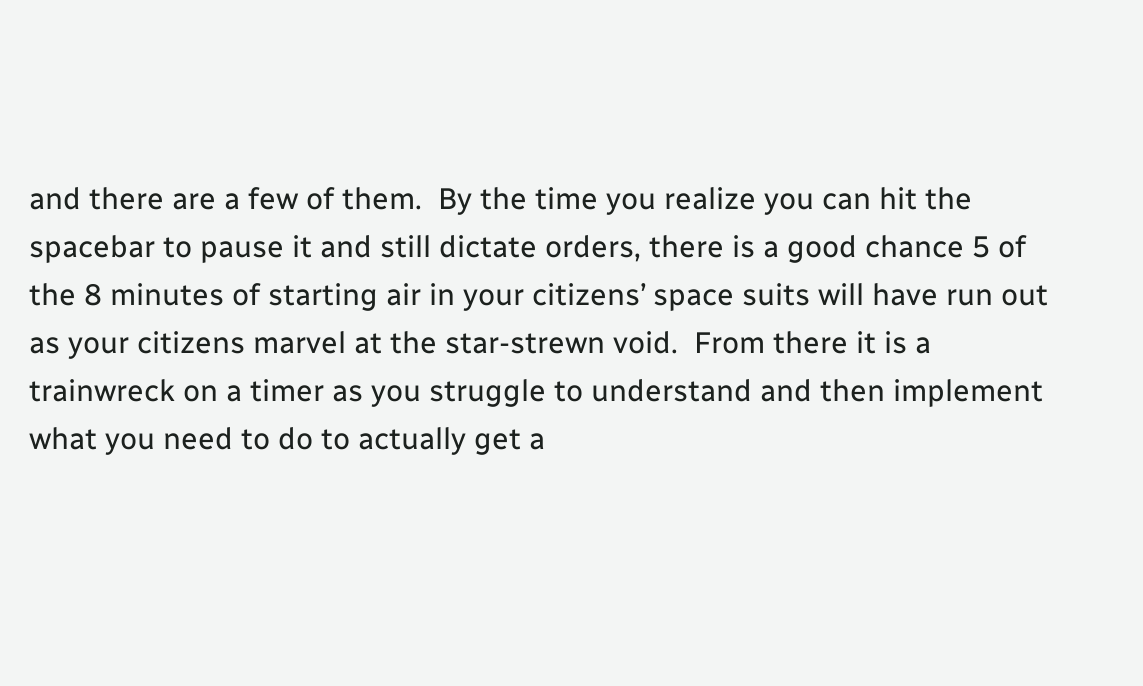and there are a few of them.  By the time you realize you can hit the spacebar to pause it and still dictate orders, there is a good chance 5 of the 8 minutes of starting air in your citizens’ space suits will have run out as your citizens marvel at the star-strewn void.  From there it is a trainwreck on a timer as you struggle to understand and then implement what you need to do to actually get a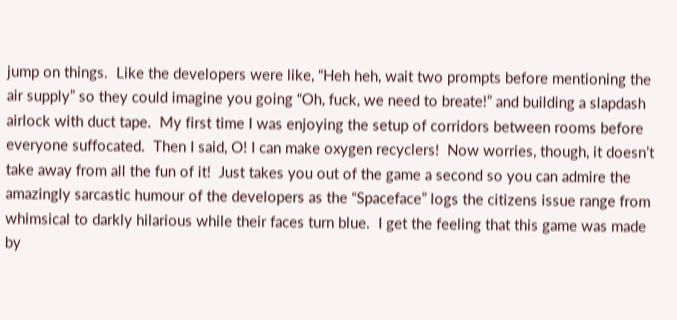jump on things.  Like the developers were like, “Heh heh, wait two prompts before mentioning the air supply” so they could imagine you going “Oh, fuck, we need to breate!” and building a slapdash airlock with duct tape.  My first time I was enjoying the setup of corridors between rooms before everyone suffocated.  Then I said, O! I can make oxygen recyclers!  Now worries, though, it doesn’t take away from all the fun of it!  Just takes you out of the game a second so you can admire the amazingly sarcastic humour of the developers as the “Spaceface” logs the citizens issue range from whimsical to darkly hilarious while their faces turn blue.  I get the feeling that this game was made by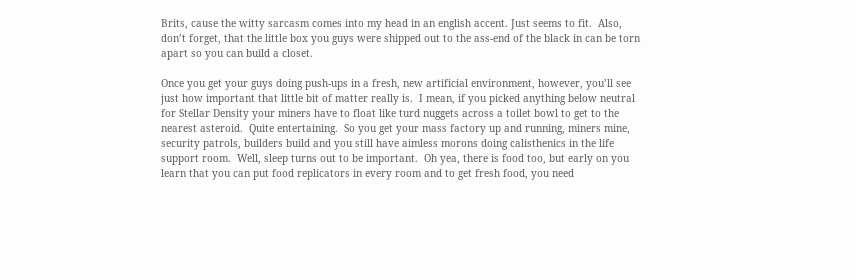Brits, cause the witty sarcasm comes into my head in an english accent. Just seems to fit.  Also, don’t forget, that the little box you guys were shipped out to the ass-end of the black in can be torn apart so you can build a closet.

Once you get your guys doing push-ups in a fresh, new artificial environment, however, you’ll see just how important that little bit of matter really is.  I mean, if you picked anything below neutral for Stellar Density your miners have to float like turd nuggets across a toilet bowl to get to the nearest asteroid.  Quite entertaining.  So you get your mass factory up and running, miners mine, security patrols, builders build and you still have aimless morons doing calisthenics in the life support room.  Well, sleep turns out to be important.  Oh yea, there is food too, but early on you learn that you can put food replicators in every room and to get fresh food, you need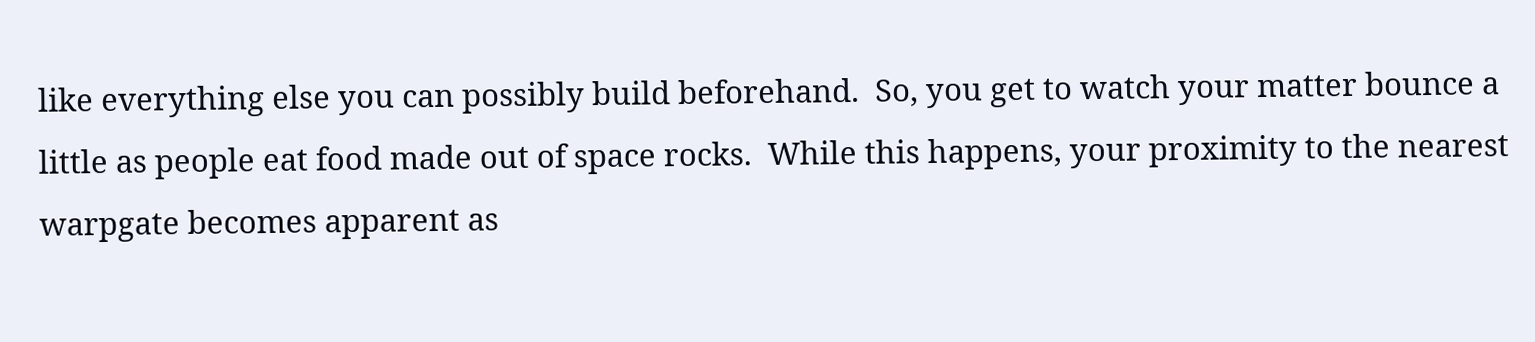like everything else you can possibly build beforehand.  So, you get to watch your matter bounce a little as people eat food made out of space rocks.  While this happens, your proximity to the nearest warpgate becomes apparent as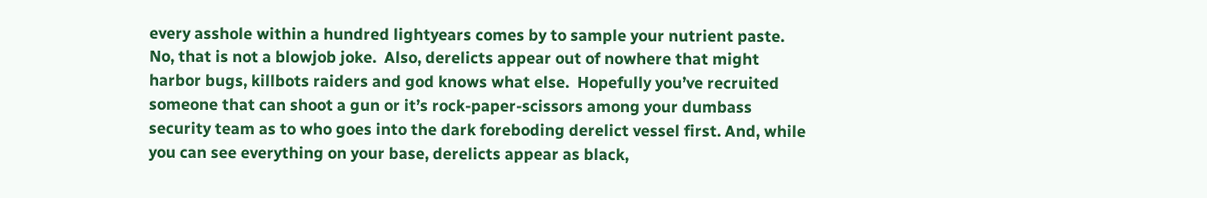every asshole within a hundred lightyears comes by to sample your nutrient paste. No, that is not a blowjob joke.  Also, derelicts appear out of nowhere that might harbor bugs, killbots raiders and god knows what else.  Hopefully you’ve recruited someone that can shoot a gun or it’s rock-paper-scissors among your dumbass security team as to who goes into the dark foreboding derelict vessel first. And, while you can see everything on your base, derelicts appear as black,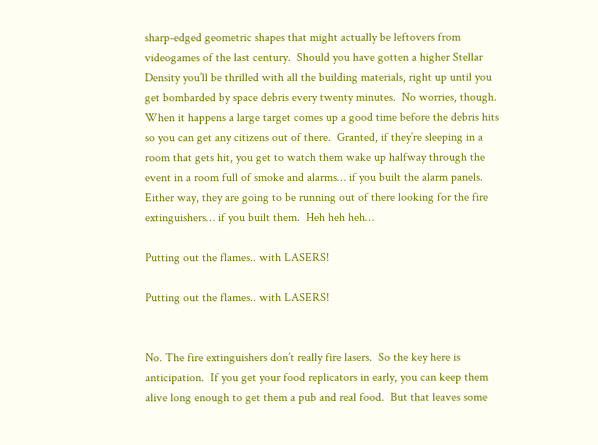sharp-edged geometric shapes that might actually be leftovers from videogames of the last century.  Should you have gotten a higher Stellar Density you’ll be thrilled with all the building materials, right up until you get bombarded by space debris every twenty minutes.  No worries, though.  When it happens a large target comes up a good time before the debris hits so you can get any citizens out of there.  Granted, if they’re sleeping in a room that gets hit, you get to watch them wake up halfway through the event in a room full of smoke and alarms… if you built the alarm panels.  Either way, they are going to be running out of there looking for the fire extinguishers… if you built them.  Heh heh heh…

Putting out the flames.. with LASERS!

Putting out the flames.. with LASERS!


No. The fire extinguishers don’t really fire lasers.  So the key here is anticipation.  If you get your food replicators in early, you can keep them alive long enough to get them a pub and real food.  But that leaves some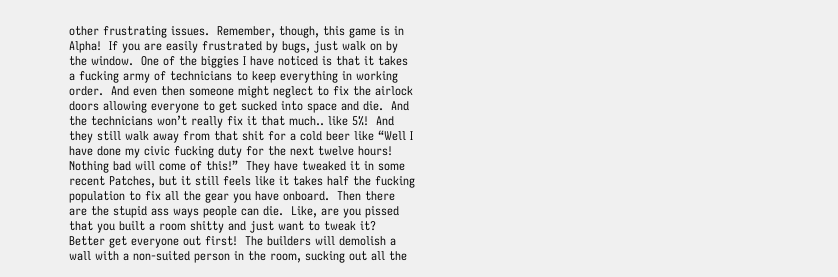other frustrating issues.  Remember, though, this game is in Alpha!  If you are easily frustrated by bugs, just walk on by the window.  One of the biggies I have noticed is that it takes a fucking army of technicians to keep everything in working order.  And even then someone might neglect to fix the airlock doors allowing everyone to get sucked into space and die.  And the technicians won’t really fix it that much.. like 5%!  And they still walk away from that shit for a cold beer like “Well I have done my civic fucking duty for the next twelve hours!  Nothing bad will come of this!”  They have tweaked it in some recent Patches, but it still feels like it takes half the fucking population to fix all the gear you have onboard.  Then there are the stupid ass ways people can die.  Like, are you pissed that you built a room shitty and just want to tweak it?  Better get everyone out first!  The builders will demolish a wall with a non-suited person in the room, sucking out all the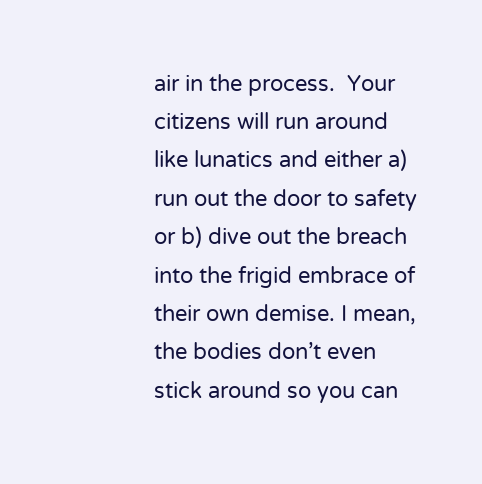air in the process.  Your citizens will run around like lunatics and either a) run out the door to safety or b) dive out the breach into the frigid embrace of their own demise. I mean, the bodies don’t even stick around so you can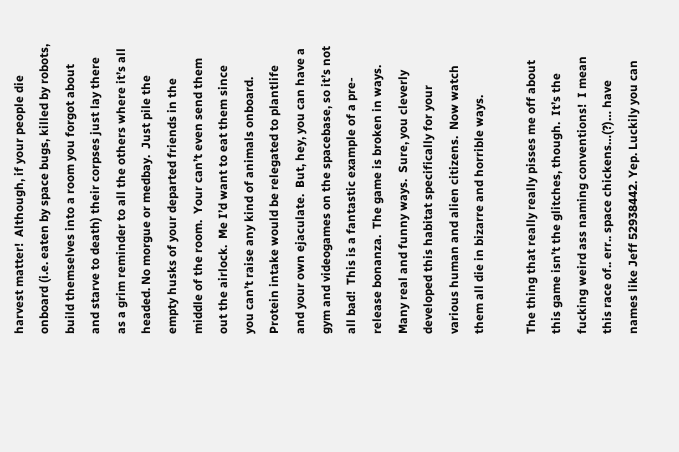harvest matter!  Although, if your people die onboard (i.e. eaten by space bugs, killed by robots, build themselves into a room you forgot about and starve to death) their corpses just lay there as a grim reminder to all the others where it’s all headed. No morgue or medbay.  Just pile the empty husks of your departed friends in the middle of the room.  Your can’t even send them out the airlock.  Me I’d want to eat them since you can’t raise any kind of animals onboard. Protein intake would be relegated to plantlife and your own ejaculate.  But, hey, you can have a gym and videogames on the spacebase, so it’s not all bad!  This is a fantastic example of a pre-release bonanza.  The game is broken in ways. Many real and funny ways.  Sure, you cleverly developed this habitat specifically for your various human and alien citizens.  Now watch them all die in bizarre and horrible ways.

The thing that really really pisses me off about this game isn’t the glitches, though.  It’s the fucking weird ass naming conventions!  I mean this race of.. err.. space chickens…(?)… have names like Jeff 52938442. Yep. Luckily you can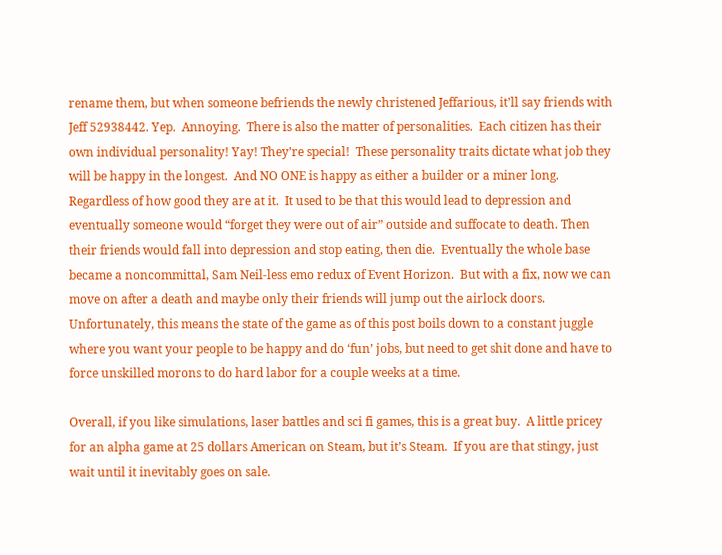rename them, but when someone befriends the newly christened Jeffarious, it’ll say friends with Jeff 52938442. Yep.  Annoying.  There is also the matter of personalities.  Each citizen has their own individual personality! Yay! They’re special!  These personality traits dictate what job they will be happy in the longest.  And NO ONE is happy as either a builder or a miner long.  Regardless of how good they are at it.  It used to be that this would lead to depression and eventually someone would “forget they were out of air” outside and suffocate to death. Then their friends would fall into depression and stop eating, then die.  Eventually the whole base became a noncommittal, Sam Neil-less emo redux of Event Horizon.  But with a fix, now we can move on after a death and maybe only their friends will jump out the airlock doors.  Unfortunately, this means the state of the game as of this post boils down to a constant juggle where you want your people to be happy and do ‘fun’ jobs, but need to get shit done and have to force unskilled morons to do hard labor for a couple weeks at a time.

Overall, if you like simulations, laser battles and sci fi games, this is a great buy.  A little pricey for an alpha game at 25 dollars American on Steam, but it’s Steam.  If you are that stingy, just wait until it inevitably goes on sale.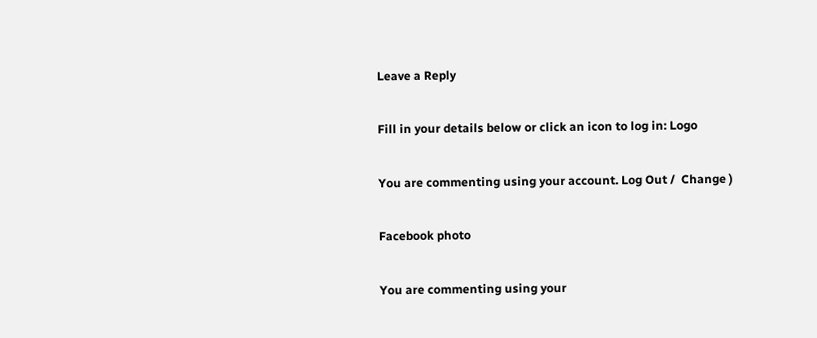Leave a Reply

Fill in your details below or click an icon to log in: Logo

You are commenting using your account. Log Out /  Change )

Facebook photo

You are commenting using your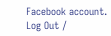Facebook account. Log Out /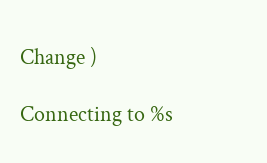Change )

Connecting to %s